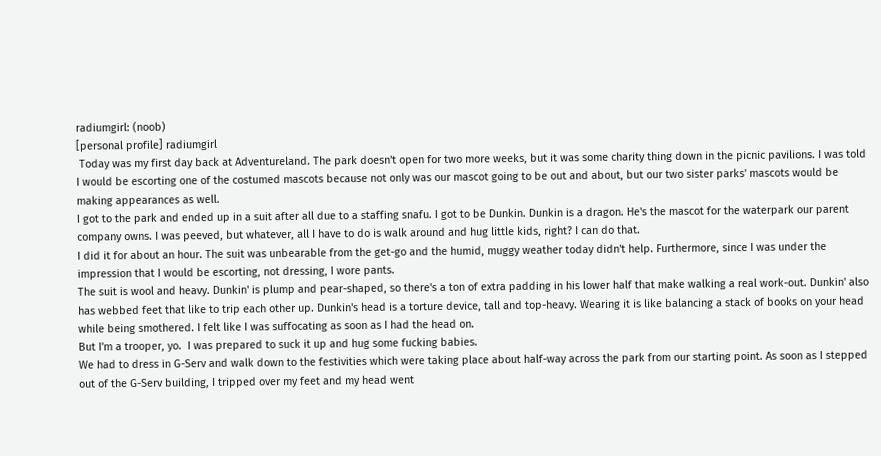radiumgirl: (noob)
[personal profile] radiumgirl
 Today was my first day back at Adventureland. The park doesn't open for two more weeks, but it was some charity thing down in the picnic pavilions. I was told I would be escorting one of the costumed mascots because not only was our mascot going to be out and about, but our two sister parks' mascots would be making appearances as well.
I got to the park and ended up in a suit after all due to a staffing snafu. I got to be Dunkin. Dunkin is a dragon. He's the mascot for the waterpark our parent company owns. I was peeved, but whatever, all I have to do is walk around and hug little kids, right? I can do that.
I did it for about an hour. The suit was unbearable from the get-go and the humid, muggy weather today didn't help. Furthermore, since I was under the impression that I would be escorting, not dressing, I wore pants.
The suit is wool and heavy. Dunkin' is plump and pear-shaped, so there's a ton of extra padding in his lower half that make walking a real work-out. Dunkin' also has webbed feet that like to trip each other up. Dunkin's head is a torture device, tall and top-heavy. Wearing it is like balancing a stack of books on your head while being smothered. I felt like I was suffocating as soon as I had the head on.
But I'm a trooper, yo.  I was prepared to suck it up and hug some fucking babies.
We had to dress in G-Serv and walk down to the festivities which were taking place about half-way across the park from our starting point. As soon as I stepped out of the G-Serv building, I tripped over my feet and my head went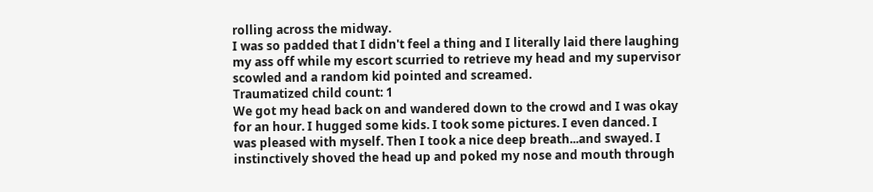rolling across the midway.
I was so padded that I didn't feel a thing and I literally laid there laughing my ass off while my escort scurried to retrieve my head and my supervisor scowled and a random kid pointed and screamed.
Traumatized child count: 1
We got my head back on and wandered down to the crowd and I was okay for an hour. I hugged some kids. I took some pictures. I even danced. I was pleased with myself. Then I took a nice deep breath...and swayed. I instinctively shoved the head up and poked my nose and mouth through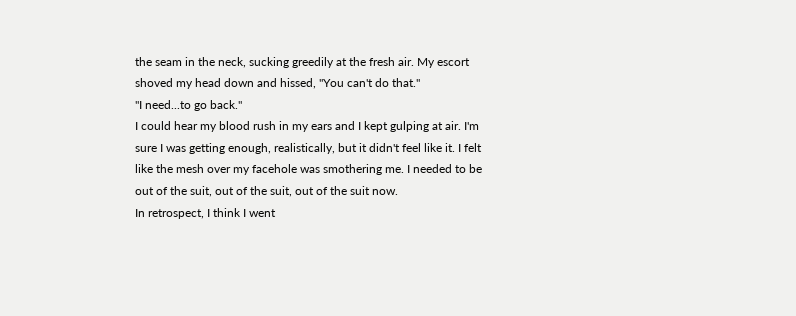the seam in the neck, sucking greedily at the fresh air. My escort shoved my head down and hissed, "You can't do that."
"I need...to go back."
I could hear my blood rush in my ears and I kept gulping at air. I'm sure I was getting enough, realistically, but it didn't feel like it. I felt like the mesh over my facehole was smothering me. I needed to be out of the suit, out of the suit, out of the suit now.
In retrospect, I think I went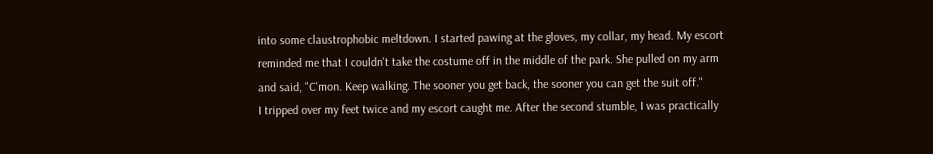into some claustrophobic meltdown. I started pawing at the gloves, my collar, my head. My escort reminded me that I couldn't take the costume off in the middle of the park. She pulled on my arm and said, "C'mon. Keep walking. The sooner you get back, the sooner you can get the suit off."
I tripped over my feet twice and my escort caught me. After the second stumble, I was practically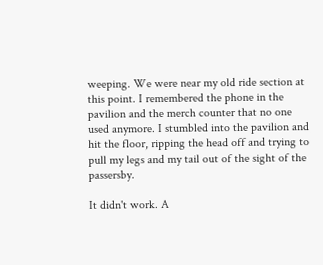weeping. We were near my old ride section at this point. I remembered the phone in the pavilion and the merch counter that no one used anymore. I stumbled into the pavilion and hit the floor, ripping the head off and trying to pull my legs and my tail out of the sight of the passersby.

It didn't work. A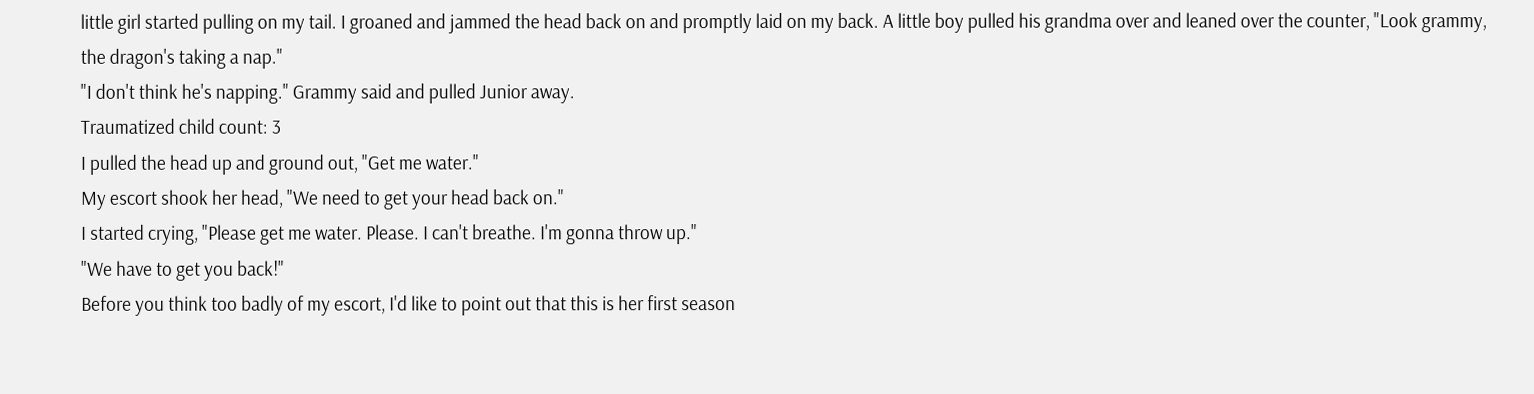little girl started pulling on my tail. I groaned and jammed the head back on and promptly laid on my back. A little boy pulled his grandma over and leaned over the counter, "Look grammy, the dragon's taking a nap."
"I don't think he's napping." Grammy said and pulled Junior away.
Traumatized child count: 3
I pulled the head up and ground out, "Get me water."
My escort shook her head, "We need to get your head back on."
I started crying, "Please get me water. Please. I can't breathe. I'm gonna throw up."
"We have to get you back!"
Before you think too badly of my escort, I'd like to point out that this is her first season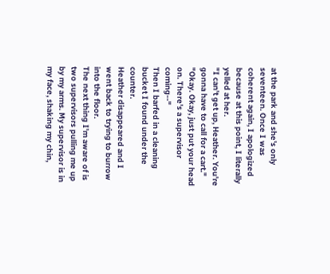at the park and she's only seventeen. Once I was coherent again, I apologized because at this point, I literally yelled at her.
"I can't get up, Heather. You're gonna have to call for a cart."
"Okay. Okay, just put your head on. There's a supervisor coming--"
Then I barfed in a cleaning bucket I found under the counter.
Heather disappeared and I went back to trying to burrow into the floor.
The next thing I'm aware of is two supervisors pulling me up by my arms. My supervisor is in my face, shaking my chin,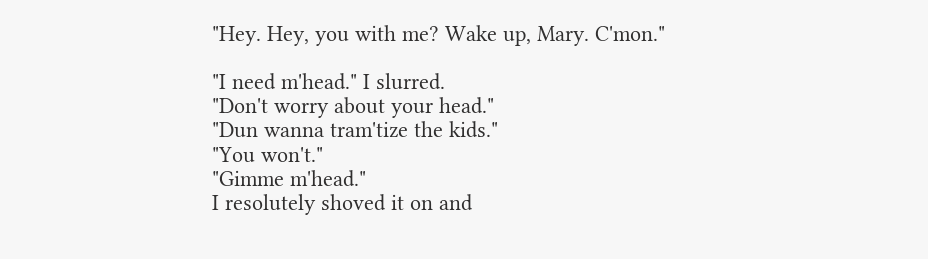"Hey. Hey, you with me? Wake up, Mary. C'mon."

"I need m'head." I slurred.
"Don't worry about your head."
"Dun wanna tram'tize the kids."
"You won't."
"Gimme m'head."
I resolutely shoved it on and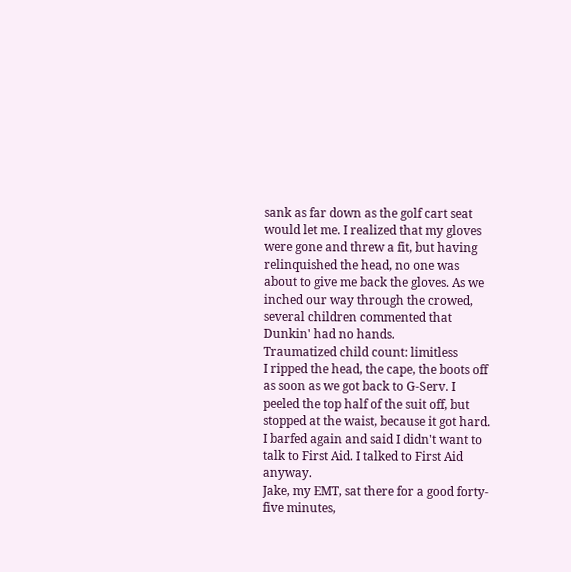sank as far down as the golf cart seat would let me. I realized that my gloves were gone and threw a fit, but having relinquished the head, no one was about to give me back the gloves. As we inched our way through the crowed, several children commented that Dunkin' had no hands.
Traumatized child count: limitless
I ripped the head, the cape, the boots off as soon as we got back to G-Serv. I peeled the top half of the suit off, but stopped at the waist, because it got hard. I barfed again and said I didn't want to talk to First Aid. I talked to First Aid anyway.
Jake, my EMT, sat there for a good forty-five minutes,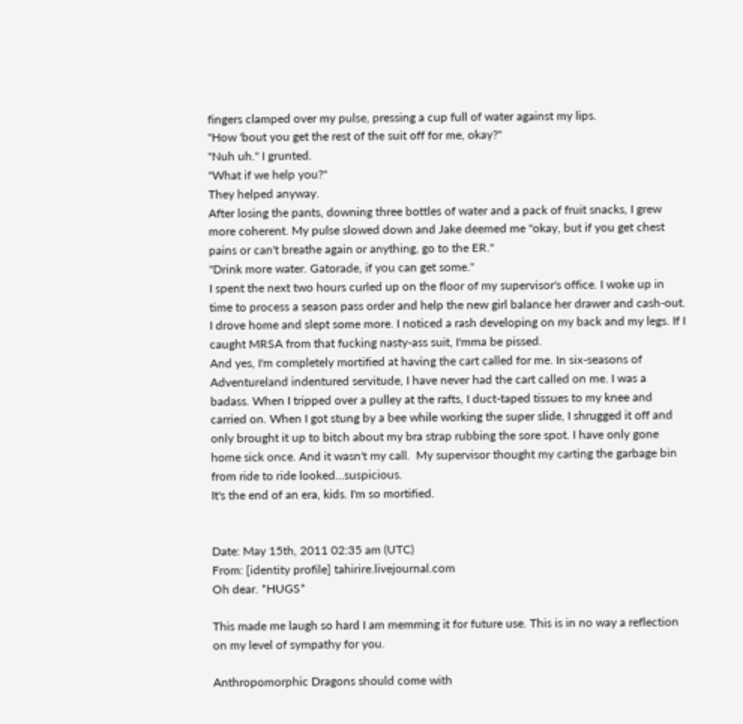fingers clamped over my pulse, pressing a cup full of water against my lips.
"How 'bout you get the rest of the suit off for me, okay?"
"Nuh uh." I grunted.
"What if we help you?"
They helped anyway.
After losing the pants, downing three bottles of water and a pack of fruit snacks, I grew more coherent. My pulse slowed down and Jake deemed me "okay, but if you get chest pains or can't breathe again or anything, go to the ER."
"Drink more water. Gatorade, if you can get some."
I spent the next two hours curled up on the floor of my supervisor's office. I woke up in time to process a season pass order and help the new girl balance her drawer and cash-out. I drove home and slept some more. I noticed a rash developing on my back and my legs. If I caught MRSA from that fucking nasty-ass suit, I'mma be pissed.
And yes, I'm completely mortified at having the cart called for me. In six-seasons of Adventureland indentured servitude, I have never had the cart called on me. I was a badass. When I tripped over a pulley at the rafts, I duct-taped tissues to my knee and carried on. When I got stung by a bee while working the super slide, I shrugged it off and only brought it up to bitch about my bra strap rubbing the sore spot. I have only gone home sick once. And it wasn't my call.  My supervisor thought my carting the garbage bin from ride to ride looked...suspicious.
It's the end of an era, kids. I'm so mortified.


Date: May 15th, 2011 02:35 am (UTC)
From: [identity profile] tahirire.livejournal.com
Oh dear. *HUGS*

This made me laugh so hard I am memming it for future use. This is in no way a reflection on my level of sympathy for you.

Anthropomorphic Dragons should come with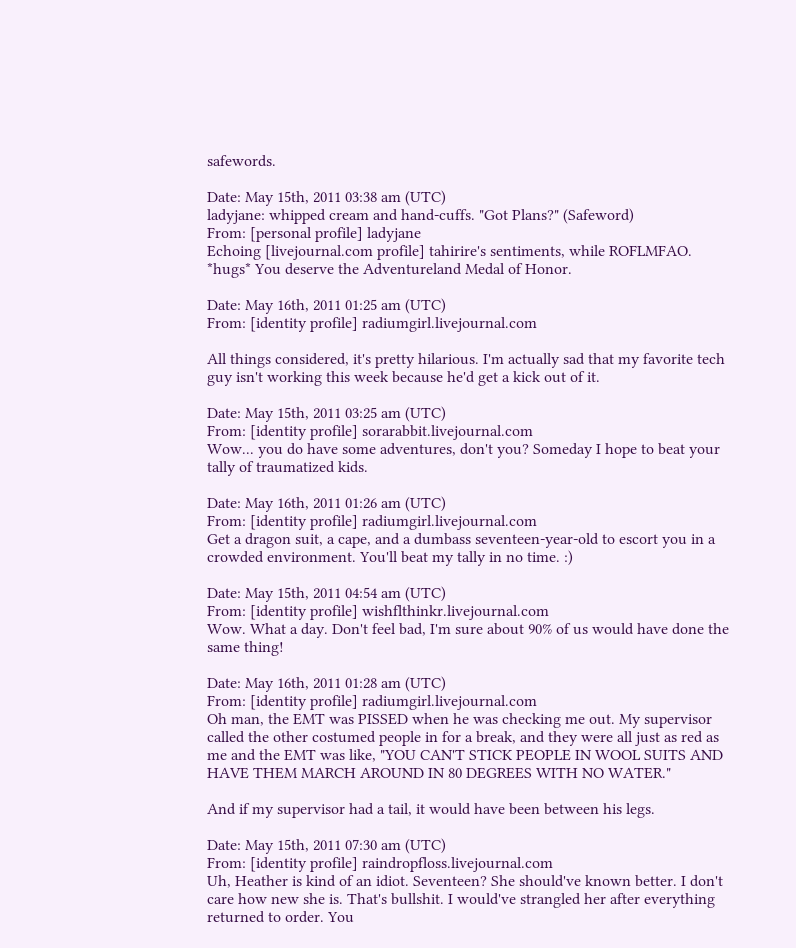safewords.

Date: May 15th, 2011 03:38 am (UTC)
ladyjane: whipped cream and hand-cuffs. "Got Plans?" (Safeword)
From: [personal profile] ladyjane
Echoing [livejournal.com profile] tahirire's sentiments, while ROFLMFAO. *hugs* You deserve the Adventureland Medal of Honor.

Date: May 16th, 2011 01:25 am (UTC)
From: [identity profile] radiumgirl.livejournal.com

All things considered, it's pretty hilarious. I'm actually sad that my favorite tech guy isn't working this week because he'd get a kick out of it.

Date: May 15th, 2011 03:25 am (UTC)
From: [identity profile] sorarabbit.livejournal.com
Wow... you do have some adventures, don't you? Someday I hope to beat your tally of traumatized kids.

Date: May 16th, 2011 01:26 am (UTC)
From: [identity profile] radiumgirl.livejournal.com
Get a dragon suit, a cape, and a dumbass seventeen-year-old to escort you in a crowded environment. You'll beat my tally in no time. :)

Date: May 15th, 2011 04:54 am (UTC)
From: [identity profile] wishflthinkr.livejournal.com
Wow. What a day. Don't feel bad, I'm sure about 90% of us would have done the same thing!

Date: May 16th, 2011 01:28 am (UTC)
From: [identity profile] radiumgirl.livejournal.com
Oh man, the EMT was PISSED when he was checking me out. My supervisor called the other costumed people in for a break, and they were all just as red as me and the EMT was like, "YOU CAN'T STICK PEOPLE IN WOOL SUITS AND HAVE THEM MARCH AROUND IN 80 DEGREES WITH NO WATER."

And if my supervisor had a tail, it would have been between his legs.

Date: May 15th, 2011 07:30 am (UTC)
From: [identity profile] raindropfloss.livejournal.com
Uh, Heather is kind of an idiot. Seventeen? She should've known better. I don't care how new she is. That's bullshit. I would've strangled her after everything returned to order. You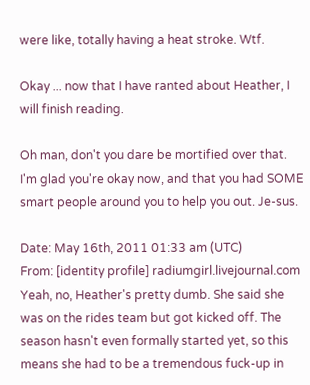were like, totally having a heat stroke. Wtf.

Okay ... now that I have ranted about Heather, I will finish reading.

Oh man, don't you dare be mortified over that. I'm glad you're okay now, and that you had SOME smart people around you to help you out. Je-sus.

Date: May 16th, 2011 01:33 am (UTC)
From: [identity profile] radiumgirl.livejournal.com
Yeah, no, Heather's pretty dumb. She said she was on the rides team but got kicked off. The season hasn't even formally started yet, so this means she had to be a tremendous fuck-up in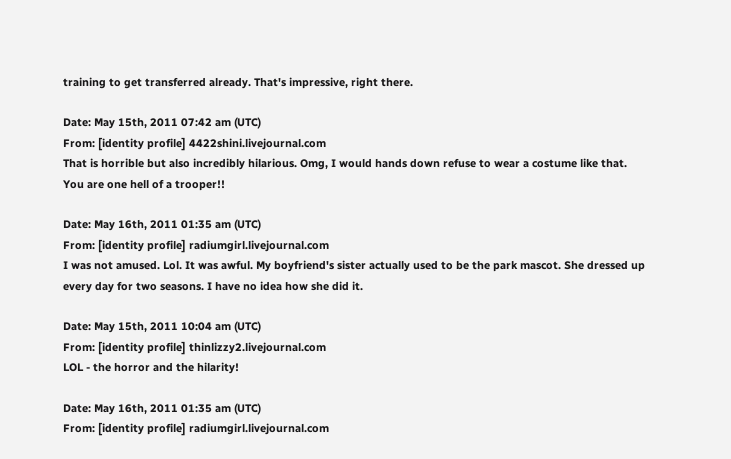training to get transferred already. That's impressive, right there.

Date: May 15th, 2011 07:42 am (UTC)
From: [identity profile] 4422shini.livejournal.com
That is horrible but also incredibly hilarious. Omg, I would hands down refuse to wear a costume like that. You are one hell of a trooper!!

Date: May 16th, 2011 01:35 am (UTC)
From: [identity profile] radiumgirl.livejournal.com
I was not amused. Lol. It was awful. My boyfriend's sister actually used to be the park mascot. She dressed up every day for two seasons. I have no idea how she did it.

Date: May 15th, 2011 10:04 am (UTC)
From: [identity profile] thinlizzy2.livejournal.com
LOL - the horror and the hilarity!

Date: May 16th, 2011 01:35 am (UTC)
From: [identity profile] radiumgirl.livejournal.com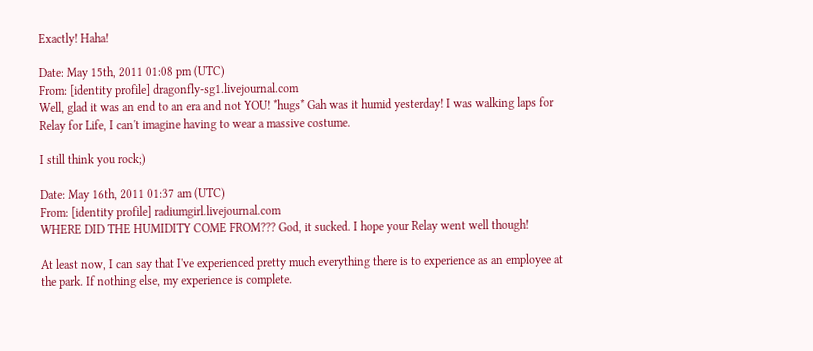Exactly! Haha!

Date: May 15th, 2011 01:08 pm (UTC)
From: [identity profile] dragonfly-sg1.livejournal.com
Well, glad it was an end to an era and not YOU! *hugs* Gah was it humid yesterday! I was walking laps for Relay for Life, I can't imagine having to wear a massive costume.

I still think you rock;)

Date: May 16th, 2011 01:37 am (UTC)
From: [identity profile] radiumgirl.livejournal.com
WHERE DID THE HUMIDITY COME FROM??? God, it sucked. I hope your Relay went well though!

At least now, I can say that I've experienced pretty much everything there is to experience as an employee at the park. If nothing else, my experience is complete.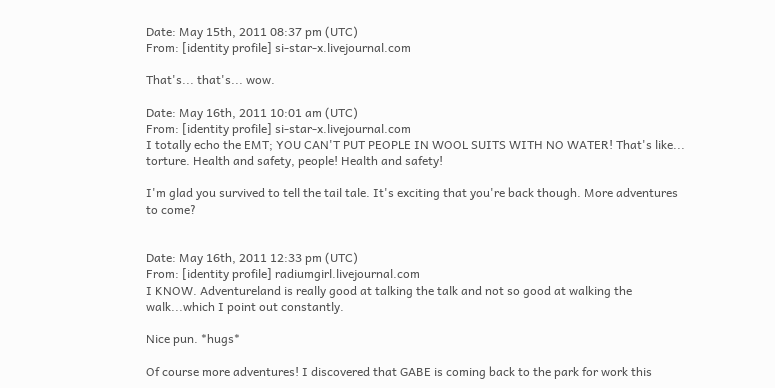Date: May 15th, 2011 08:37 pm (UTC)
From: [identity profile] si-star-x.livejournal.com

That's... that's... wow.

Date: May 16th, 2011 10:01 am (UTC)
From: [identity profile] si-star-x.livejournal.com
I totally echo the EMT; YOU CAN'T PUT PEOPLE IN WOOL SUITS WITH NO WATER! That's like... torture. Health and safety, people! Health and safety!

I'm glad you survived to tell the tail tale. It's exciting that you're back though. More adventures to come?


Date: May 16th, 2011 12:33 pm (UTC)
From: [identity profile] radiumgirl.livejournal.com
I KNOW. Adventureland is really good at talking the talk and not so good at walking the walk...which I point out constantly.

Nice pun. *hugs*

Of course more adventures! I discovered that GABE is coming back to the park for work this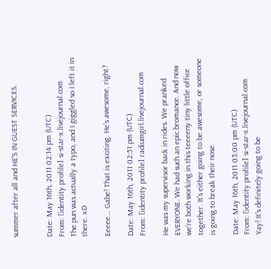summer after all and HE'S IN GUEST SERVICES.


Date: May 16th, 2011 02:14 pm (UTC)
From: [identity profile] si-star-x.livejournal.com
The pun was actually a typo, and I giggled so I left it in there. xD

Eeeee... Gabe! That is exciting. He's awesome, right?

Date: May 16th, 2011 02:51 pm (UTC)
From: [identity profile] radiumgirl.livejournal.com

He was my supervisor back in rides. We pranked EVERYONE. We had such an epic bromance. And now we're both working in this teeeeny tiny little office together. It's either going to be awesome, or someone is going to break their nose.

Date: May 16th, 2011 03:00 pm (UTC)
From: [identity profile] si-star-x.livejournal.com
Yay! It's definitely going to be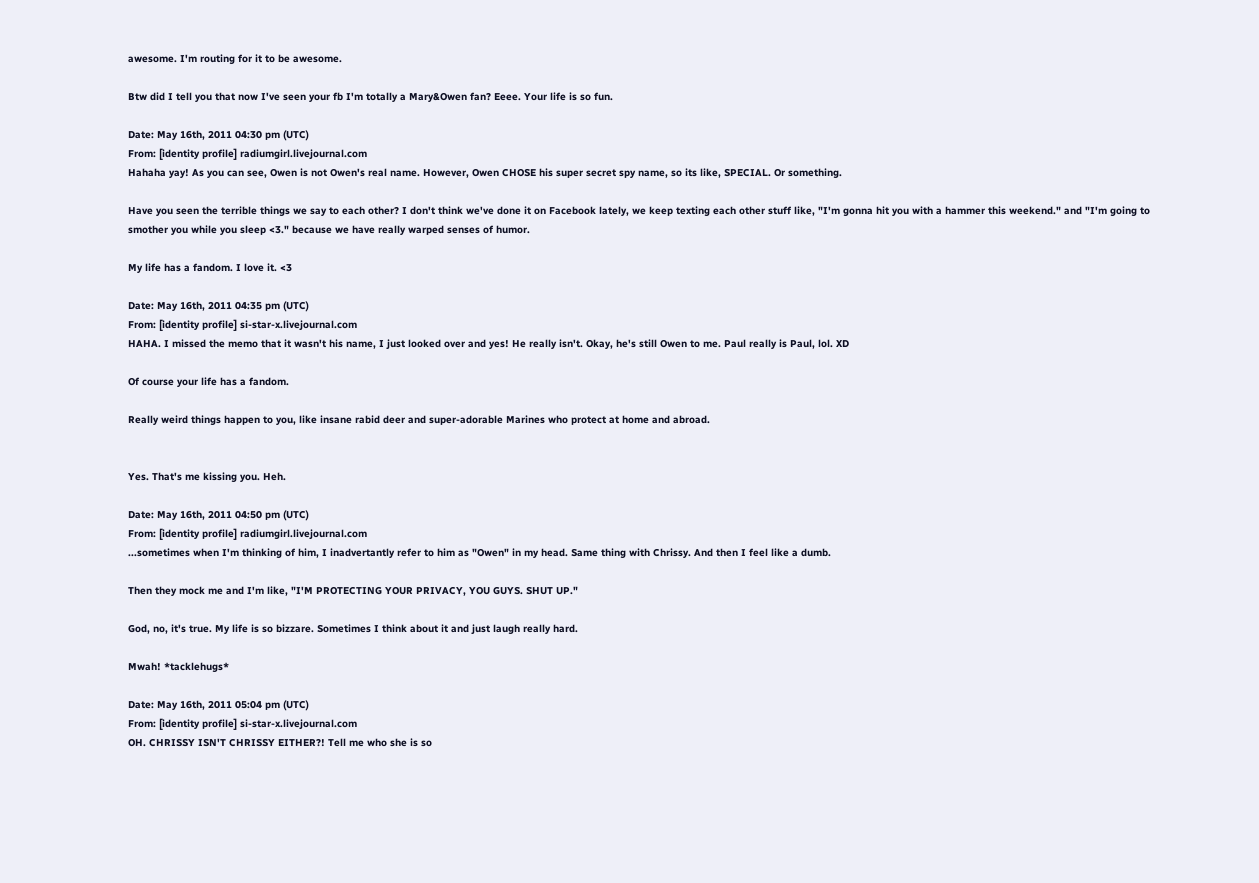awesome. I'm routing for it to be awesome.

Btw did I tell you that now I've seen your fb I'm totally a Mary&Owen fan? Eeee. Your life is so fun.

Date: May 16th, 2011 04:30 pm (UTC)
From: [identity profile] radiumgirl.livejournal.com
Hahaha yay! As you can see, Owen is not Owen's real name. However, Owen CHOSE his super secret spy name, so its like, SPECIAL. Or something.

Have you seen the terrible things we say to each other? I don't think we've done it on Facebook lately, we keep texting each other stuff like, "I'm gonna hit you with a hammer this weekend." and "I'm going to smother you while you sleep <3." because we have really warped senses of humor.

My life has a fandom. I love it. <3

Date: May 16th, 2011 04:35 pm (UTC)
From: [identity profile] si-star-x.livejournal.com
HAHA. I missed the memo that it wasn't his name, I just looked over and yes! He really isn't. Okay, he's still Owen to me. Paul really is Paul, lol. XD

Of course your life has a fandom.

Really weird things happen to you, like insane rabid deer and super-adorable Marines who protect at home and abroad.


Yes. That's me kissing you. Heh.

Date: May 16th, 2011 04:50 pm (UTC)
From: [identity profile] radiumgirl.livejournal.com
...sometimes when I'm thinking of him, I inadvertantly refer to him as "Owen" in my head. Same thing with Chrissy. And then I feel like a dumb.

Then they mock me and I'm like, "I'M PROTECTING YOUR PRIVACY, YOU GUYS. SHUT UP."

God, no, it's true. My life is so bizzare. Sometimes I think about it and just laugh really hard.

Mwah! *tacklehugs*

Date: May 16th, 2011 05:04 pm (UTC)
From: [identity profile] si-star-x.livejournal.com
OH. CHRISSY ISN'T CHRISSY EITHER?! Tell me who she is so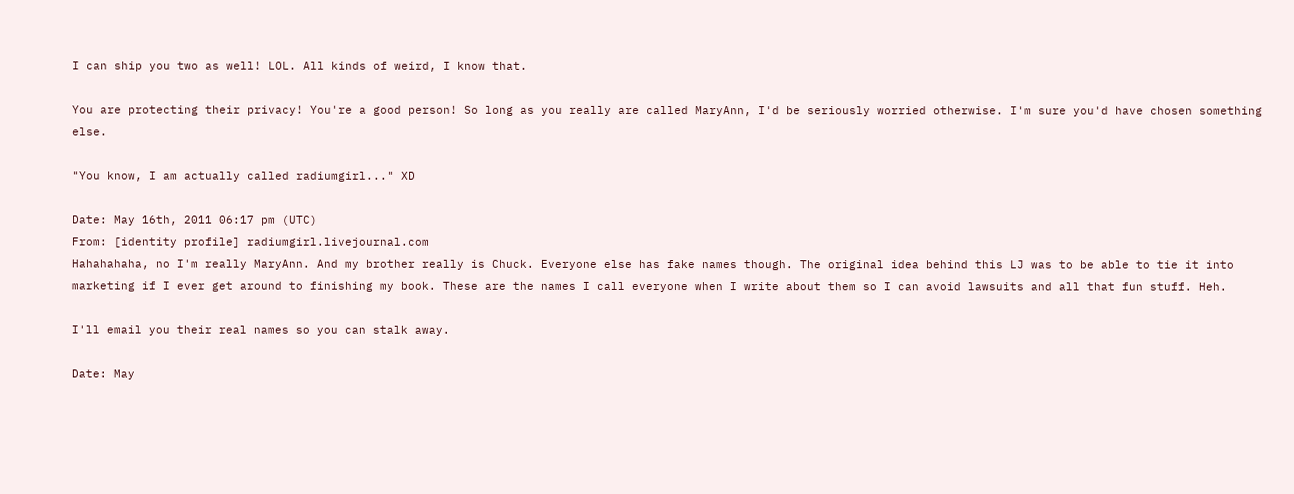I can ship you two as well! LOL. All kinds of weird, I know that.

You are protecting their privacy! You're a good person! So long as you really are called MaryAnn, I'd be seriously worried otherwise. I'm sure you'd have chosen something else.

"You know, I am actually called radiumgirl..." XD

Date: May 16th, 2011 06:17 pm (UTC)
From: [identity profile] radiumgirl.livejournal.com
Hahahahaha, no I'm really MaryAnn. And my brother really is Chuck. Everyone else has fake names though. The original idea behind this LJ was to be able to tie it into marketing if I ever get around to finishing my book. These are the names I call everyone when I write about them so I can avoid lawsuits and all that fun stuff. Heh.

I'll email you their real names so you can stalk away.

Date: May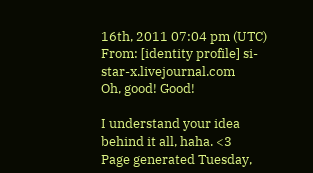16th, 2011 07:04 pm (UTC)
From: [identity profile] si-star-x.livejournal.com
Oh, good! Good!

I understand your idea behind it all, haha. <3
Page generated Tuesday,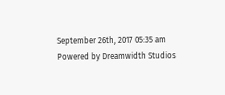September 26th, 2017 05:35 am
Powered by Dreamwidth Studios